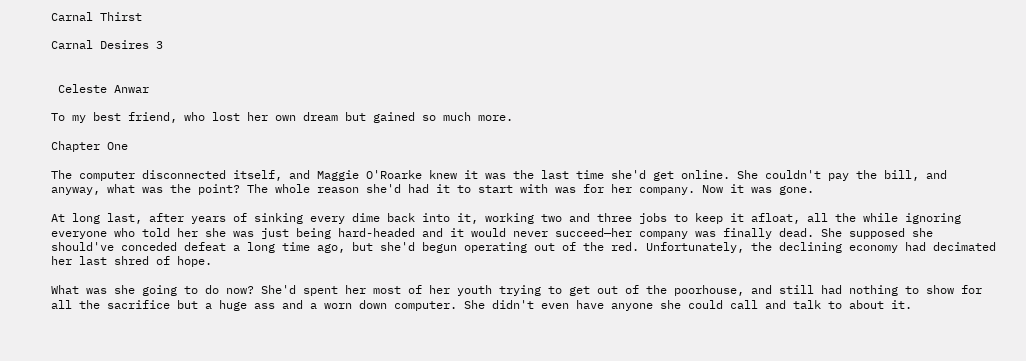Carnal Thirst

Carnal Desires 3


 Celeste Anwar

To my best friend, who lost her own dream but gained so much more.

Chapter One

The computer disconnected itself, and Maggie O'Roarke knew it was the last time she'd get online. She couldn't pay the bill, and anyway, what was the point? The whole reason she'd had it to start with was for her company. Now it was gone.

At long last, after years of sinking every dime back into it, working two and three jobs to keep it afloat, all the while ignoring everyone who told her she was just being hard-headed and it would never succeed—her company was finally dead. She supposed she should've conceded defeat a long time ago, but she'd begun operating out of the red. Unfortunately, the declining economy had decimated her last shred of hope.

What was she going to do now? She'd spent her most of her youth trying to get out of the poorhouse, and still had nothing to show for all the sacrifice but a huge ass and a worn down computer. She didn't even have anyone she could call and talk to about it.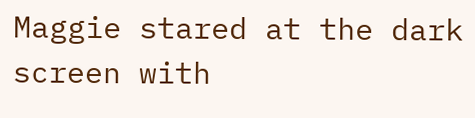Maggie stared at the dark screen with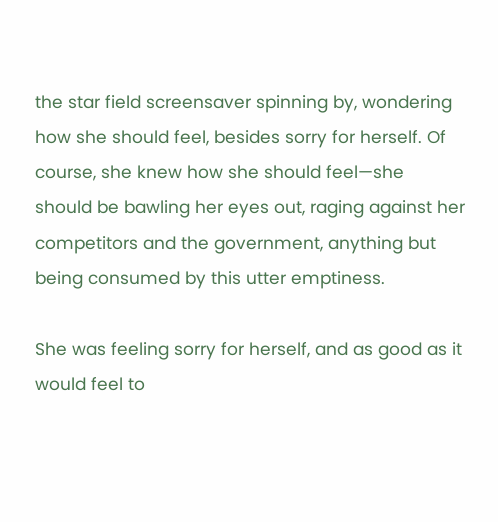the star field screensaver spinning by, wondering how she should feel, besides sorry for herself. Of course, she knew how she should feel—she should be bawling her eyes out, raging against her competitors and the government, anything but being consumed by this utter emptiness.

She was feeling sorry for herself, and as good as it would feel to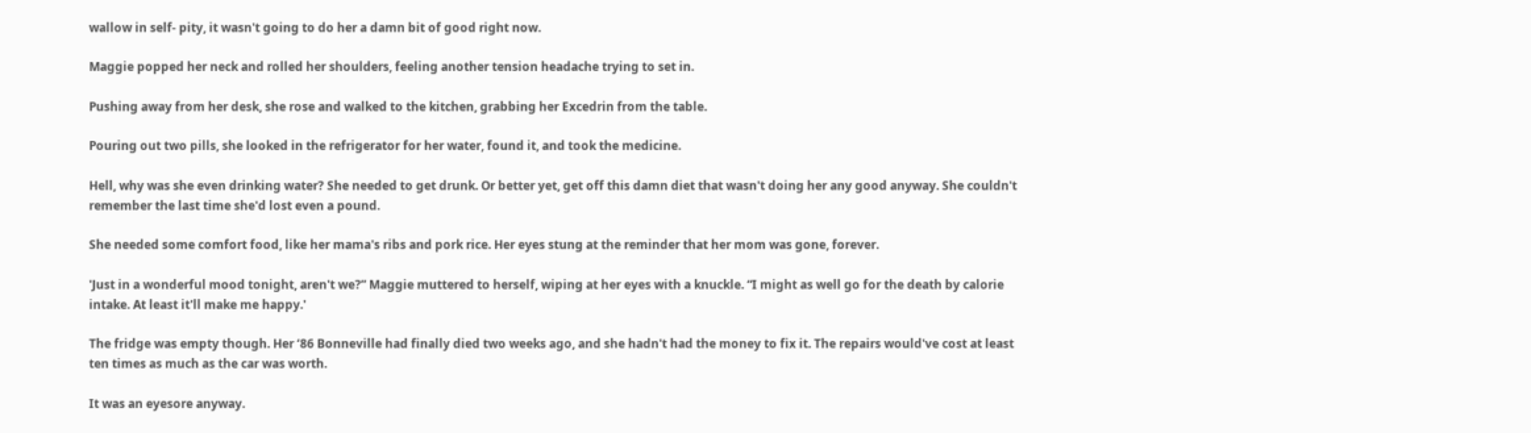wallow in self- pity, it wasn't going to do her a damn bit of good right now.

Maggie popped her neck and rolled her shoulders, feeling another tension headache trying to set in.

Pushing away from her desk, she rose and walked to the kitchen, grabbing her Excedrin from the table.

Pouring out two pills, she looked in the refrigerator for her water, found it, and took the medicine.

Hell, why was she even drinking water? She needed to get drunk. Or better yet, get off this damn diet that wasn't doing her any good anyway. She couldn't remember the last time she'd lost even a pound.

She needed some comfort food, like her mama's ribs and pork rice. Her eyes stung at the reminder that her mom was gone, forever.

'Just in a wonderful mood tonight, aren't we?” Maggie muttered to herself, wiping at her eyes with a knuckle. “I might as well go for the death by calorie intake. At least it'll make me happy.'

The fridge was empty though. Her ‘86 Bonneville had finally died two weeks ago, and she hadn't had the money to fix it. The repairs would've cost at least ten times as much as the car was worth.

It was an eyesore anyway.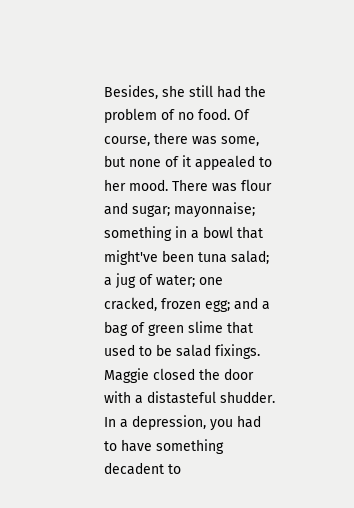Besides, she still had the problem of no food. Of course, there was some, but none of it appealed to her mood. There was flour and sugar; mayonnaise; something in a bowl that might've been tuna salad; a jug of water; one cracked, frozen egg; and a bag of green slime that used to be salad fixings. Maggie closed the door with a distasteful shudder. In a depression, you had to have something decadent to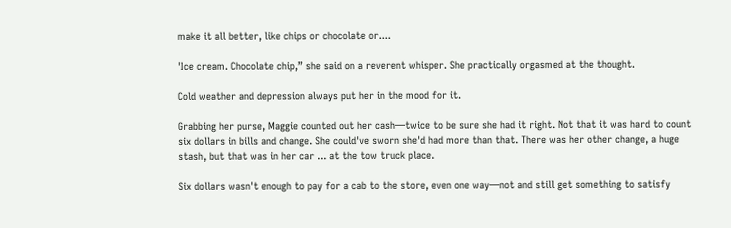make it all better, like chips or chocolate or....

'Ice cream. Chocolate chip,” she said on a reverent whisper. She practically orgasmed at the thought.

Cold weather and depression always put her in the mood for it.

Grabbing her purse, Maggie counted out her cash—twice to be sure she had it right. Not that it was hard to count six dollars in bills and change. She could've sworn she'd had more than that. There was her other change, a huge stash, but that was in her car ... at the tow truck place.

Six dollars wasn't enough to pay for a cab to the store, even one way—not and still get something to satisfy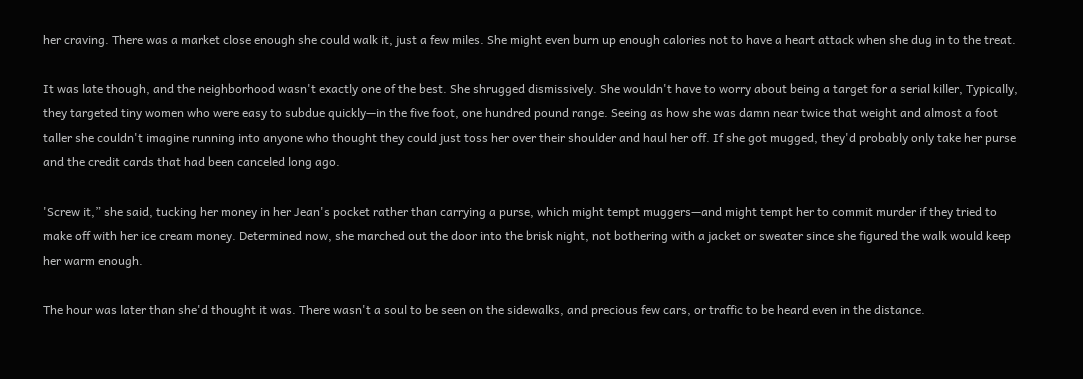her craving. There was a market close enough she could walk it, just a few miles. She might even burn up enough calories not to have a heart attack when she dug in to the treat.

It was late though, and the neighborhood wasn't exactly one of the best. She shrugged dismissively. She wouldn't have to worry about being a target for a serial killer, Typically, they targeted tiny women who were easy to subdue quickly—in the five foot, one hundred pound range. Seeing as how she was damn near twice that weight and almost a foot taller she couldn't imagine running into anyone who thought they could just toss her over their shoulder and haul her off. If she got mugged, they'd probably only take her purse and the credit cards that had been canceled long ago.

'Screw it,” she said, tucking her money in her Jean's pocket rather than carrying a purse, which might tempt muggers—and might tempt her to commit murder if they tried to make off with her ice cream money. Determined now, she marched out the door into the brisk night, not bothering with a jacket or sweater since she figured the walk would keep her warm enough.

The hour was later than she'd thought it was. There wasn't a soul to be seen on the sidewalks, and precious few cars, or traffic to be heard even in the distance.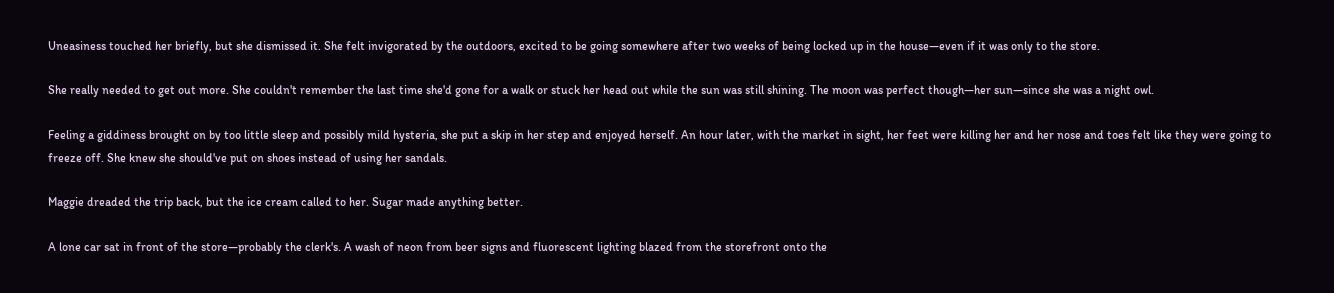Uneasiness touched her briefly, but she dismissed it. She felt invigorated by the outdoors, excited to be going somewhere after two weeks of being locked up in the house—even if it was only to the store.

She really needed to get out more. She couldn't remember the last time she'd gone for a walk or stuck her head out while the sun was still shining. The moon was perfect though—her sun—since she was a night owl.

Feeling a giddiness brought on by too little sleep and possibly mild hysteria, she put a skip in her step and enjoyed herself. An hour later, with the market in sight, her feet were killing her and her nose and toes felt like they were going to freeze off. She knew she should've put on shoes instead of using her sandals.

Maggie dreaded the trip back, but the ice cream called to her. Sugar made anything better.

A lone car sat in front of the store—probably the clerk's. A wash of neon from beer signs and fluorescent lighting blazed from the storefront onto the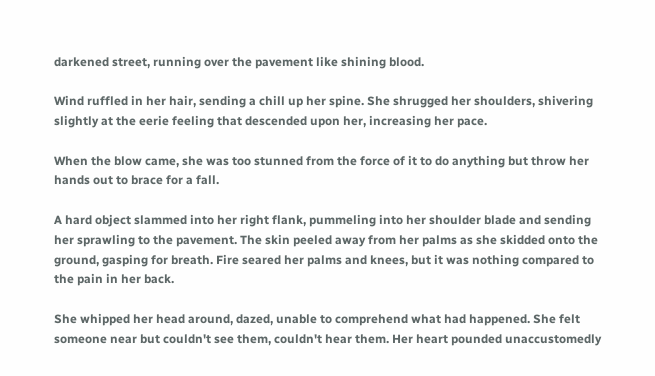darkened street, running over the pavement like shining blood.

Wind ruffled in her hair, sending a chill up her spine. She shrugged her shoulders, shivering slightly at the eerie feeling that descended upon her, increasing her pace.

When the blow came, she was too stunned from the force of it to do anything but throw her hands out to brace for a fall.

A hard object slammed into her right flank, pummeling into her shoulder blade and sending her sprawling to the pavement. The skin peeled away from her palms as she skidded onto the ground, gasping for breath. Fire seared her palms and knees, but it was nothing compared to the pain in her back.

She whipped her head around, dazed, unable to comprehend what had happened. She felt someone near but couldn't see them, couldn't hear them. Her heart pounded unaccustomedly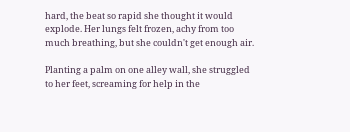hard, the beat so rapid she thought it would explode. Her lungs felt frozen, achy from too much breathing, but she couldn't get enough air.

Planting a palm on one alley wall, she struggled to her feet, screaming for help in the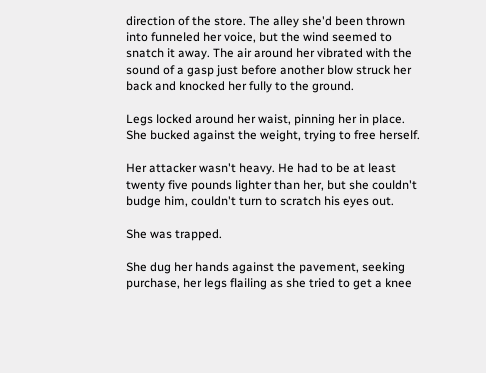direction of the store. The alley she'd been thrown into funneled her voice, but the wind seemed to snatch it away. The air around her vibrated with the sound of a gasp just before another blow struck her back and knocked her fully to the ground.

Legs locked around her waist, pinning her in place. She bucked against the weight, trying to free herself.

Her attacker wasn't heavy. He had to be at least twenty five pounds lighter than her, but she couldn't budge him, couldn't turn to scratch his eyes out.

She was trapped.

She dug her hands against the pavement, seeking purchase, her legs flailing as she tried to get a knee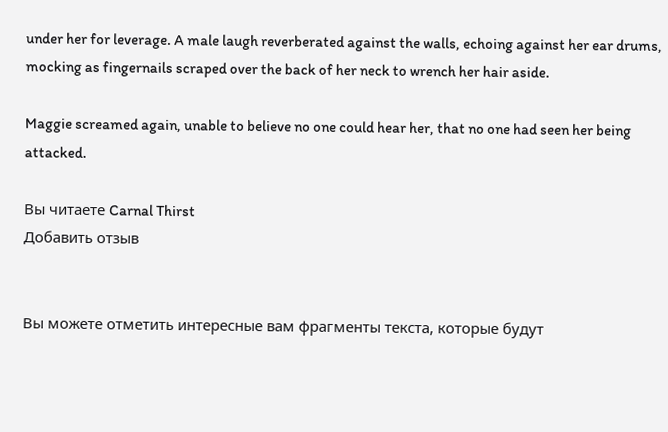under her for leverage. A male laugh reverberated against the walls, echoing against her ear drums, mocking as fingernails scraped over the back of her neck to wrench her hair aside.

Maggie screamed again, unable to believe no one could hear her, that no one had seen her being attacked.

Вы читаете Carnal Thirst
Добавить отзыв


Вы можете отметить интересные вам фрагменты текста, которые будут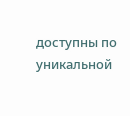доступны по уникальной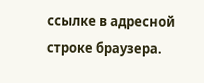ссылке в адресной строке браузера.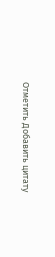Отметить Добавить цитату